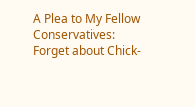A Plea to My Fellow Conservatives: Forget about Chick-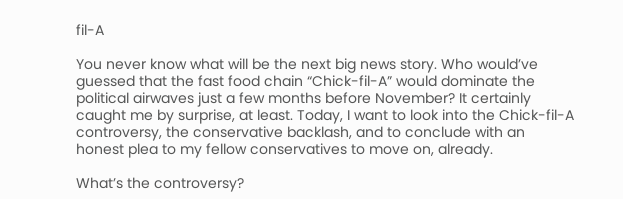fil-A

You never know what will be the next big news story. Who would’ve guessed that the fast food chain “Chick-fil-A” would dominate the political airwaves just a few months before November? It certainly caught me by surprise, at least. Today, I want to look into the Chick-fil-A controversy, the conservative backlash, and to conclude with an honest plea to my fellow conservatives to move on, already.

What’s the controversy?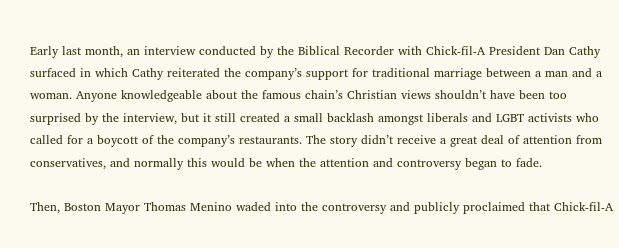Early last month, an interview conducted by the Biblical Recorder with Chick-fil-A President Dan Cathy surfaced in which Cathy reiterated the company’s support for traditional marriage between a man and a woman. Anyone knowledgeable about the famous chain’s Christian views shouldn’t have been too surprised by the interview, but it still created a small backlash amongst liberals and LGBT activists who called for a boycott of the company’s restaurants. The story didn’t receive a great deal of attention from conservatives, and normally this would be when the attention and controversy began to fade.

Then, Boston Mayor Thomas Menino waded into the controversy and publicly proclaimed that Chick-fil-A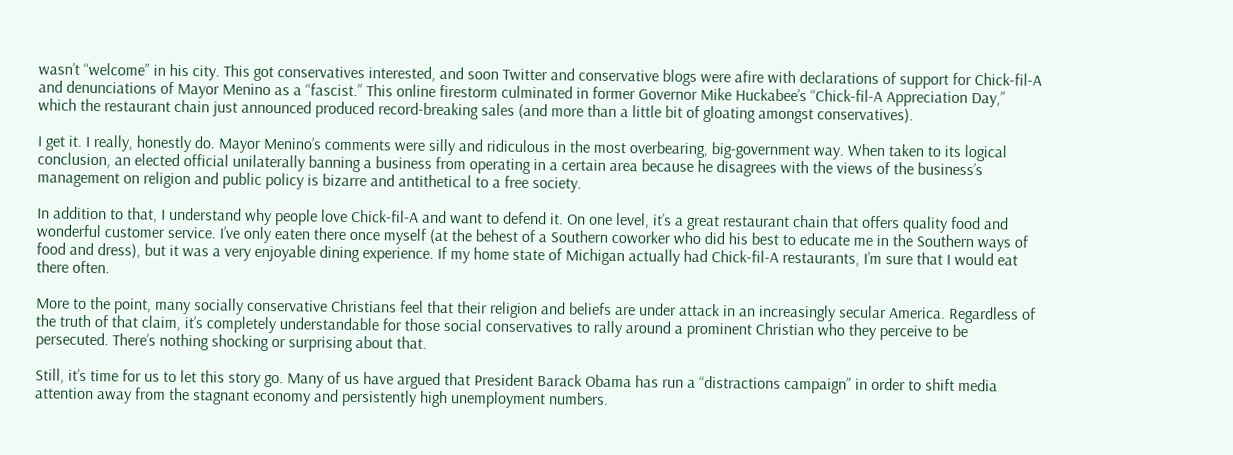wasn’t “welcome” in his city. This got conservatives interested, and soon Twitter and conservative blogs were afire with declarations of support for Chick-fil-A and denunciations of Mayor Menino as a “fascist.” This online firestorm culminated in former Governor Mike Huckabee’s “Chick-fil-A Appreciation Day,” which the restaurant chain just announced produced record-breaking sales (and more than a little bit of gloating amongst conservatives).

I get it. I really, honestly do. Mayor Menino’s comments were silly and ridiculous in the most overbearing, big-government way. When taken to its logical conclusion, an elected official unilaterally banning a business from operating in a certain area because he disagrees with the views of the business’s management on religion and public policy is bizarre and antithetical to a free society.

In addition to that, I understand why people love Chick-fil-A and want to defend it. On one level, it’s a great restaurant chain that offers quality food and wonderful customer service. I’ve only eaten there once myself (at the behest of a Southern coworker who did his best to educate me in the Southern ways of food and dress), but it was a very enjoyable dining experience. If my home state of Michigan actually had Chick-fil-A restaurants, I’m sure that I would eat there often.

More to the point, many socially conservative Christians feel that their religion and beliefs are under attack in an increasingly secular America. Regardless of the truth of that claim, it’s completely understandable for those social conservatives to rally around a prominent Christian who they perceive to be persecuted. There’s nothing shocking or surprising about that.

Still, it’s time for us to let this story go. Many of us have argued that President Barack Obama has run a “distractions campaign” in order to shift media attention away from the stagnant economy and persistently high unemployment numbers.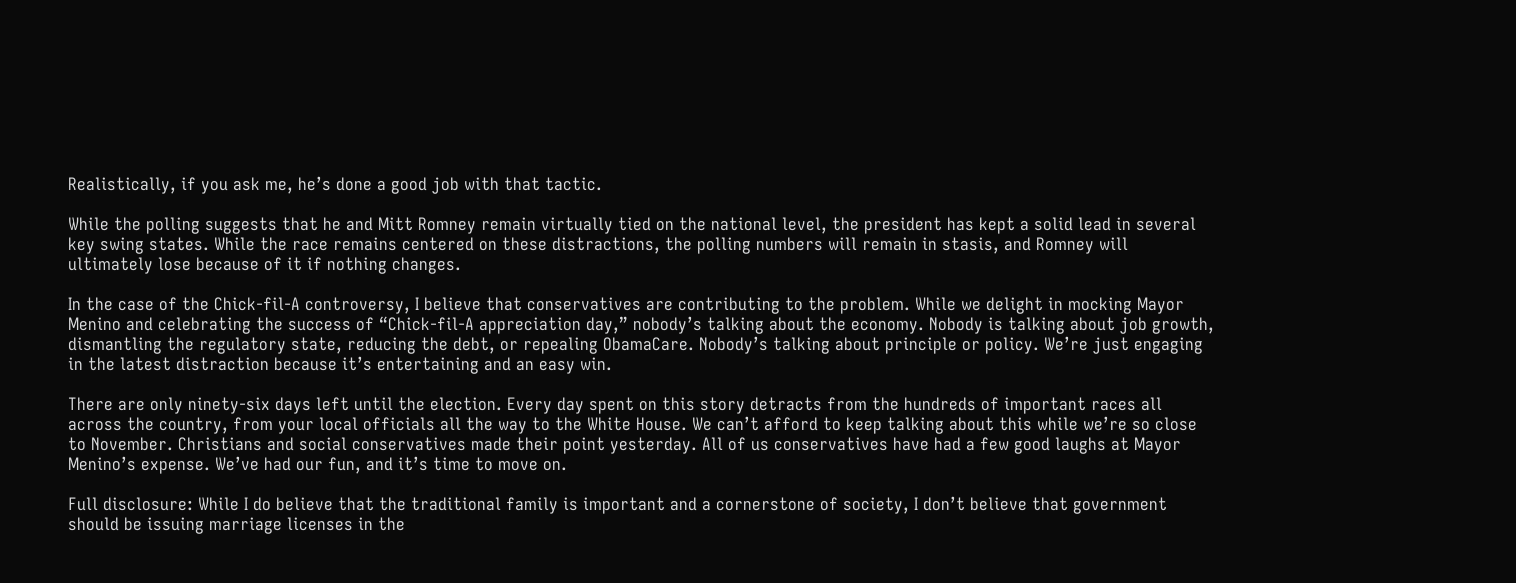Realistically, if you ask me, he’s done a good job with that tactic.

While the polling suggests that he and Mitt Romney remain virtually tied on the national level, the president has kept a solid lead in several key swing states. While the race remains centered on these distractions, the polling numbers will remain in stasis, and Romney will ultimately lose because of it if nothing changes.

In the case of the Chick-fil-A controversy, I believe that conservatives are contributing to the problem. While we delight in mocking Mayor Menino and celebrating the success of “Chick-fil-A appreciation day,” nobody’s talking about the economy. Nobody is talking about job growth, dismantling the regulatory state, reducing the debt, or repealing ObamaCare. Nobody’s talking about principle or policy. We’re just engaging in the latest distraction because it’s entertaining and an easy win.

There are only ninety-six days left until the election. Every day spent on this story detracts from the hundreds of important races all across the country, from your local officials all the way to the White House. We can’t afford to keep talking about this while we’re so close to November. Christians and social conservatives made their point yesterday. All of us conservatives have had a few good laughs at Mayor Menino’s expense. We’ve had our fun, and it’s time to move on.

Full disclosure: While I do believe that the traditional family is important and a cornerstone of society, I don’t believe that government should be issuing marriage licenses in the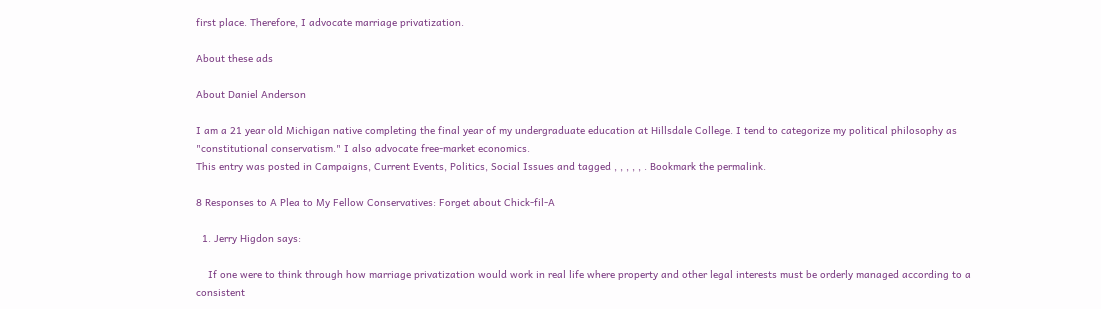first place. Therefore, I advocate marriage privatization.

About these ads

About Daniel Anderson

I am a 21 year old Michigan native completing the final year of my undergraduate education at Hillsdale College. I tend to categorize my political philosophy as "constitutional conservatism." I also advocate free-market economics.
This entry was posted in Campaigns, Current Events, Politics, Social Issues and tagged , , , , , . Bookmark the permalink.

8 Responses to A Plea to My Fellow Conservatives: Forget about Chick-fil-A

  1. Jerry Higdon says:

    If one were to think through how marriage privatization would work in real life where property and other legal interests must be orderly managed according to a consistent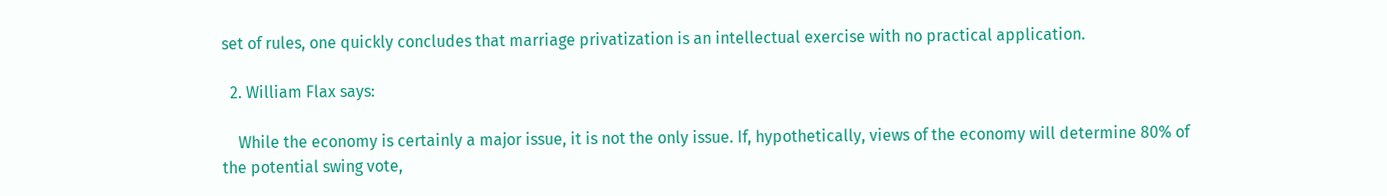set of rules, one quickly concludes that marriage privatization is an intellectual exercise with no practical application.

  2. William Flax says:

    While the economy is certainly a major issue, it is not the only issue. If, hypothetically, views of the economy will determine 80% of the potential swing vote,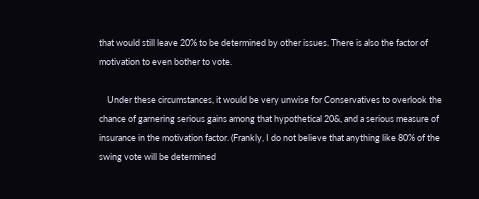that would still leave 20% to be determined by other issues. There is also the factor of motivation to even bother to vote.

    Under these circumstances, it would be very unwise for Conservatives to overlook the chance of garnering serious gains among that hypothetical 20&, and a serious measure of insurance in the motivation factor. (Frankly, I do not believe that anything like 80% of the swing vote will be determined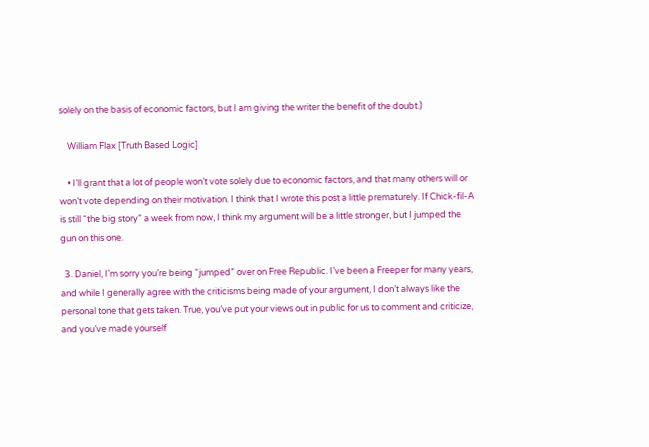solely on the basis of economic factors, but I am giving the writer the benefit of the doubt.)

    William Flax [Truth Based Logic]

    • I’ll grant that a lot of people won’t vote solely due to economic factors, and that many others will or won’t vote depending on their motivation. I think that I wrote this post a little prematurely. If Chick-fil-A is still “the big story” a week from now, I think my argument will be a little stronger, but I jumped the gun on this one.

  3. Daniel, I’m sorry you’re being “jumped” over on Free Republic. I’ve been a Freeper for many years, and while I generally agree with the criticisms being made of your argument, I don’t always like the personal tone that gets taken. True, you’ve put your views out in public for us to comment and criticize, and you’ve made yourself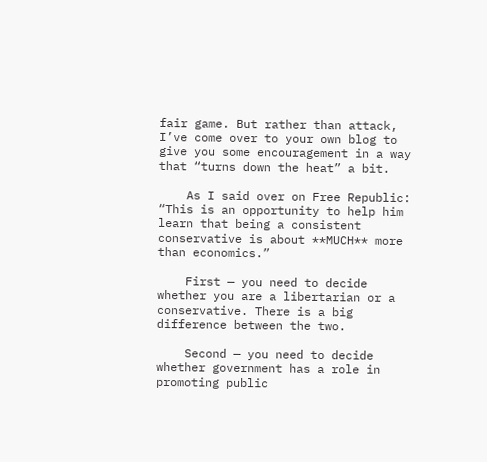fair game. But rather than attack, I’ve come over to your own blog to give you some encouragement in a way that “turns down the heat” a bit.

    As I said over on Free Republic: “This is an opportunity to help him learn that being a consistent conservative is about **MUCH** more than economics.”

    First — you need to decide whether you are a libertarian or a conservative. There is a big difference between the two.

    Second — you need to decide whether government has a role in promoting public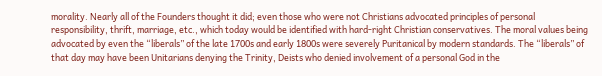morality. Nearly all of the Founders thought it did; even those who were not Christians advocated principles of personal responsibility, thrift, marriage, etc., which today would be identified with hard-right Christian conservatives. The moral values being advocated by even the “liberals” of the late 1700s and early 1800s were severely Puritanical by modern standards. The “liberals” of that day may have been Unitarians denying the Trinity, Deists who denied involvement of a personal God in the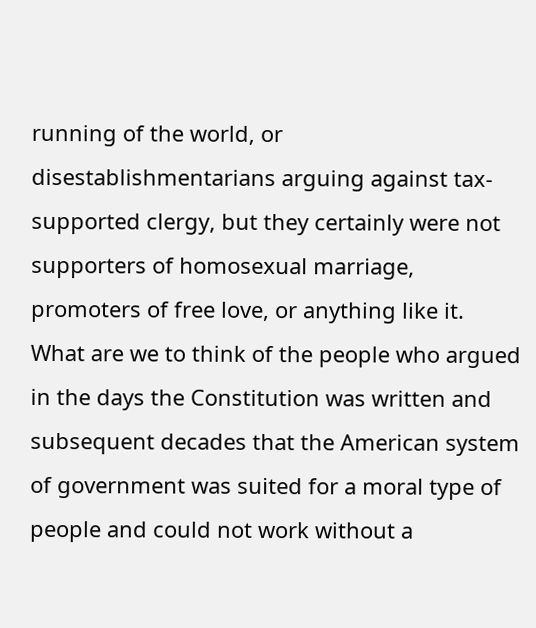running of the world, or disestablishmentarians arguing against tax-supported clergy, but they certainly were not supporters of homosexual marriage, promoters of free love, or anything like it. What are we to think of the people who argued in the days the Constitution was written and subsequent decades that the American system of government was suited for a moral type of people and could not work without a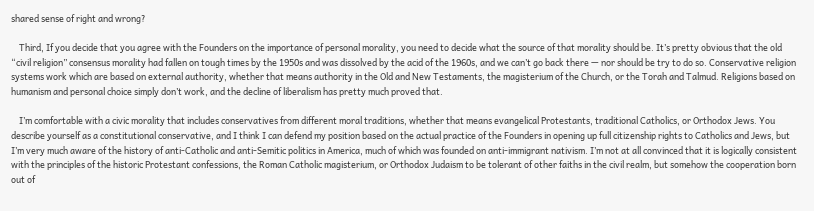shared sense of right and wrong?

    Third, If you decide that you agree with the Founders on the importance of personal morality, you need to decide what the source of that morality should be. It’s pretty obvious that the old “civil religion” consensus morality had fallen on tough times by the 1950s and was dissolved by the acid of the 1960s, and we can’t go back there — nor should be try to do so. Conservative religion systems work which are based on external authority, whether that means authority in the Old and New Testaments, the magisterium of the Church, or the Torah and Talmud. Religions based on humanism and personal choice simply don’t work, and the decline of liberalism has pretty much proved that.

    I’m comfortable with a civic morality that includes conservatives from different moral traditions, whether that means evangelical Protestants, traditional Catholics, or Orthodox Jews. You describe yourself as a constitutional conservative, and I think I can defend my position based on the actual practice of the Founders in opening up full citizenship rights to Catholics and Jews, but I’m very much aware of the history of anti-Catholic and anti-Semitic politics in America, much of which was founded on anti-immigrant nativism. I’m not at all convinced that it is logically consistent with the principles of the historic Protestant confessions, the Roman Catholic magisterium, or Orthodox Judaism to be tolerant of other faiths in the civil realm, but somehow the cooperation born out of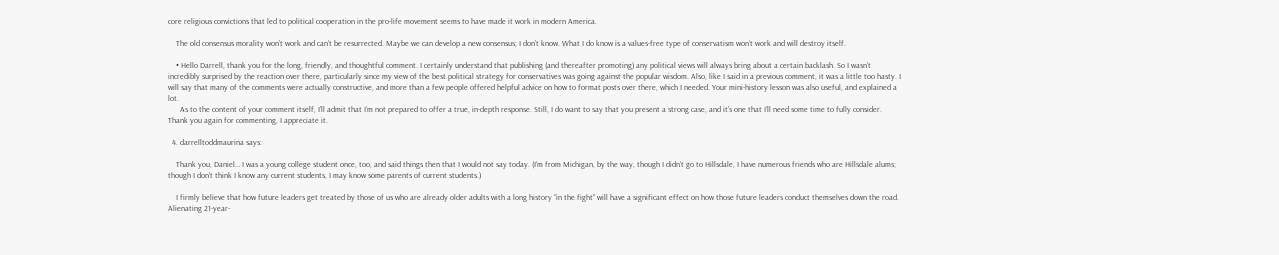core religious convictions that led to political cooperation in the pro-life movement seems to have made it work in modern America.

    The old consensus morality won’t work and can’t be resurrected. Maybe we can develop a new consensus; I don’t know. What I do know is a values-free type of conservatism won’t work and will destroy itself.

    • Hello Darrell, thank you for the long, friendly, and thoughtful comment. I certainly understand that publishing (and thereafter promoting) any political views will always bring about a certain backlash. So I wasn’t incredibly surprised by the reaction over there, particularly since my view of the best political strategy for conservatives was going against the popular wisdom. Also, like I said in a previous comment, it was a little too hasty. I will say that many of the comments were actually constructive, and more than a few people offered helpful advice on how to format posts over there, which I needed. Your mini-history lesson was also useful, and explained a lot.
      As to the content of your comment itself, I’ll admit that I’m not prepared to offer a true, in-depth response. Still, I do want to say that you present a strong case, and it’s one that I’ll need some time to fully consider. Thank you again for commenting, I appreciate it.

  4. darrelltoddmaurina says:

    Thank you, Daniel… I was a young college student once, too, and said things then that I would not say today. (I’m from Michigan, by the way, though I didn’t go to Hillsdale, I have numerous friends who are Hillsdale alums; though I don’t think I know any current students, I may know some parents of current students.)

    I firmly believe that how future leaders get treated by those of us who are already older adults with a long history “in the fight” will have a significant effect on how those future leaders conduct themselves down the road. Alienating 21-year-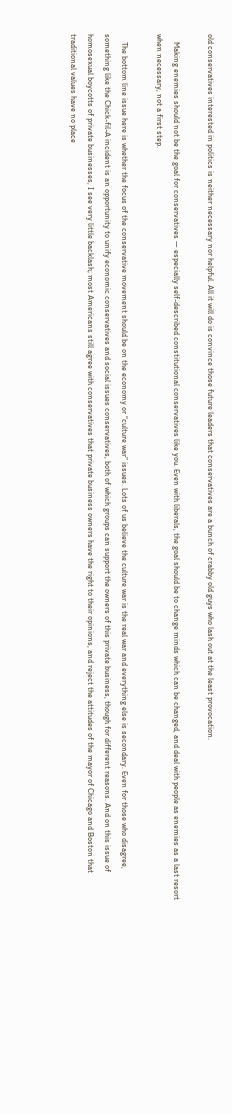old conservatives interested in politics is neither necessary nor helpful. All it will do is convince those future leaders that conservatives are a bunch of crabby old guys who lash out at the least provocation.

    Making enemies should not be the goal for conservatives — especially self-described constitutional conservatives like you. Even with liberals, the goal should be to change minds which can be changed, and deal with people as enemies as a last resort when necessary, not a first step.

    The bottom line issue here is whether the focus of the conservative movement should be on the economy or “culture war” issues. Lots of us believe the culture war is the real war and everything else is secondary. Even for those who disagree, something like the Chick-fil-A incident is an opportunity to unify economic conservatives and social issues conservatives, both of which groups can support the owners of this private business, though for different reasons. And on this issue of homosexual boycotts of private businesses, I see very little backlash; most Americans still agree with conservatives that private business owners have the right to their opinions, and reject the attitudes of the mayor of Chicago and Boston that traditional values have no place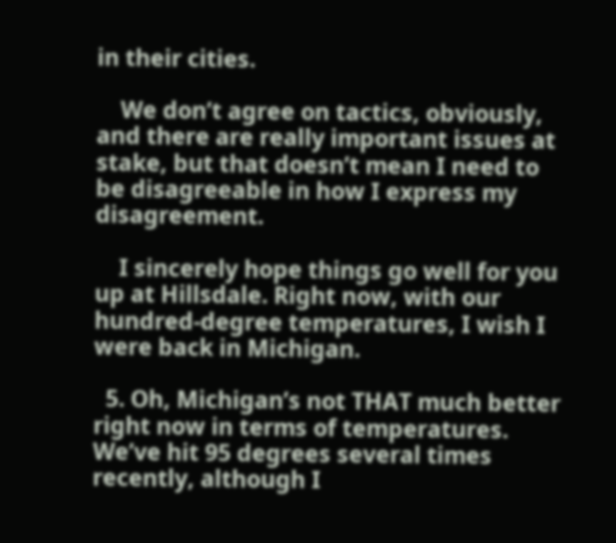in their cities.

    We don’t agree on tactics, obviously, and there are really important issues at stake, but that doesn’t mean I need to be disagreeable in how I express my disagreement.

    I sincerely hope things go well for you up at Hillsdale. Right now, with our hundred-degree temperatures, I wish I were back in Michigan.

  5. Oh, Michigan’s not THAT much better right now in terms of temperatures. We’ve hit 95 degrees several times recently, although I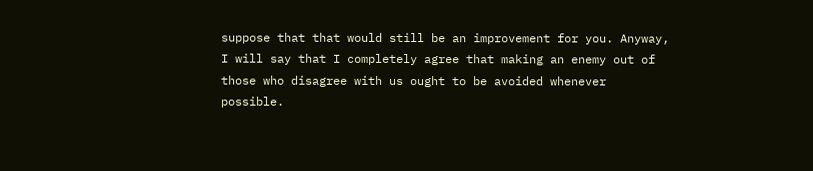suppose that that would still be an improvement for you. Anyway, I will say that I completely agree that making an enemy out of those who disagree with us ought to be avoided whenever possible.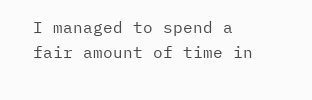I managed to spend a fair amount of time in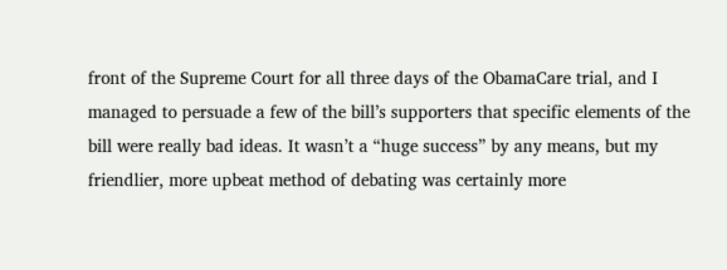front of the Supreme Court for all three days of the ObamaCare trial, and I managed to persuade a few of the bill’s supporters that specific elements of the bill were really bad ideas. It wasn’t a “huge success” by any means, but my friendlier, more upbeat method of debating was certainly more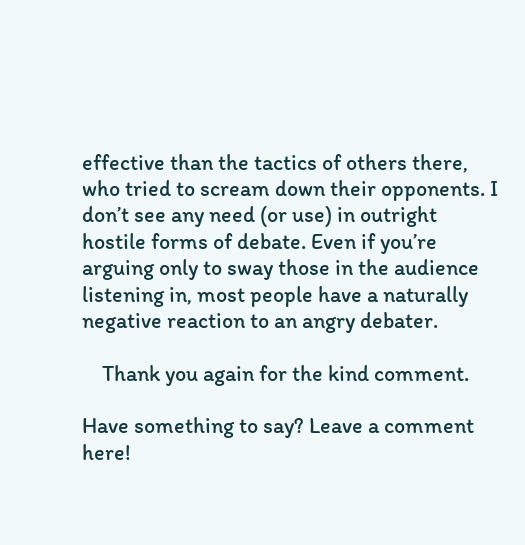effective than the tactics of others there, who tried to scream down their opponents. I don’t see any need (or use) in outright hostile forms of debate. Even if you’re arguing only to sway those in the audience listening in, most people have a naturally negative reaction to an angry debater.

    Thank you again for the kind comment.

Have something to say? Leave a comment here!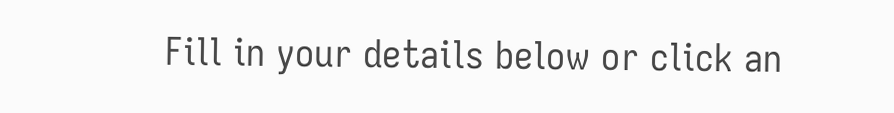Fill in your details below or click an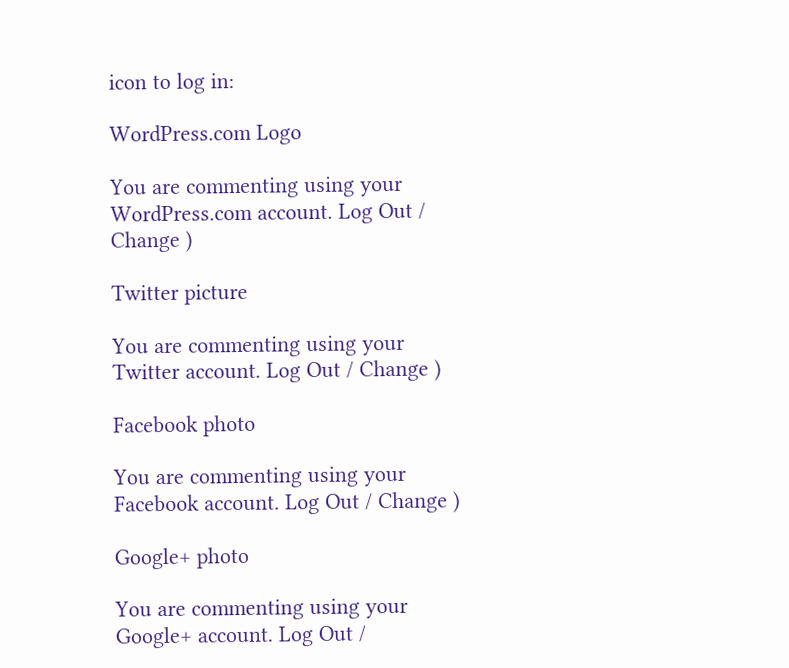icon to log in:

WordPress.com Logo

You are commenting using your WordPress.com account. Log Out / Change )

Twitter picture

You are commenting using your Twitter account. Log Out / Change )

Facebook photo

You are commenting using your Facebook account. Log Out / Change )

Google+ photo

You are commenting using your Google+ account. Log Out /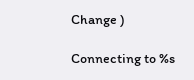Change )

Connecting to %s